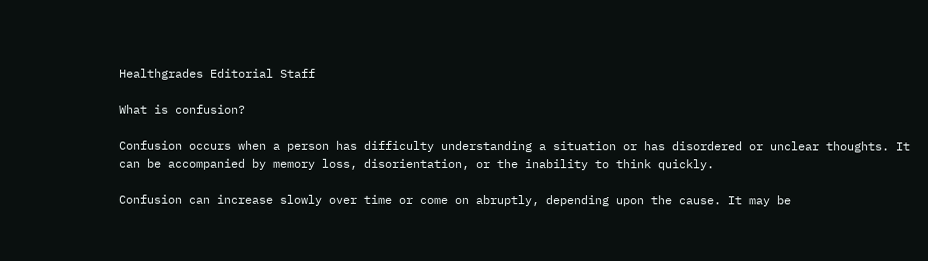Healthgrades Editorial Staff

What is confusion?

Confusion occurs when a person has difficulty understanding a situation or has disordered or unclear thoughts. It can be accompanied by memory loss, disorientation, or the inability to think quickly.

Confusion can increase slowly over time or come on abruptly, depending upon the cause. It may be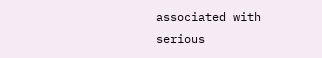associated with serious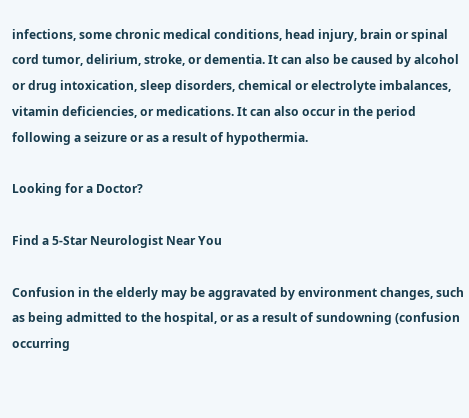infections, some chronic medical conditions, head injury, brain or spinal cord tumor, delirium, stroke, or dementia. It can also be caused by alcohol or drug intoxication, sleep disorders, chemical or electrolyte imbalances, vitamin deficiencies, or medications. It can also occur in the period following a seizure or as a result of hypothermia.

Looking for a Doctor?

Find a 5-Star Neurologist Near You

Confusion in the elderly may be aggravated by environment changes, such as being admitted to the hospital, or as a result of sundowning (confusion occurring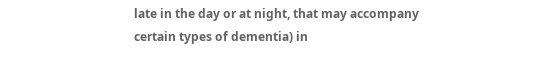late in the day or at night, that may accompany certain types of dementia) in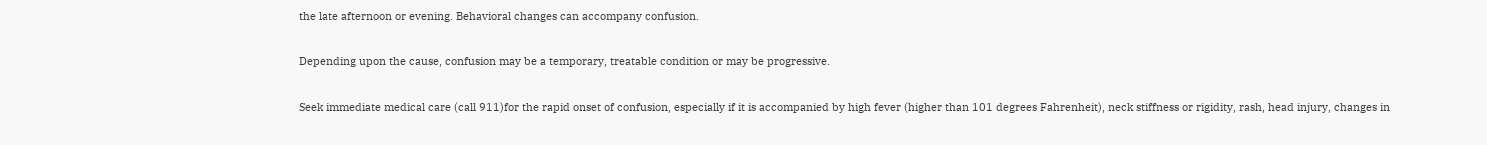the late afternoon or evening. Behavioral changes can accompany confusion.

Depending upon the cause, confusion may be a temporary, treatable condition or may be progressive.

Seek immediate medical care (call 911)for the rapid onset of confusion, especially if it is accompanied by high fever (higher than 101 degrees Fahrenheit), neck stiffness or rigidity, rash, head injury, changes in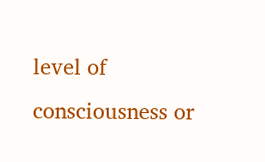level of consciousness or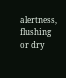alertness, flushing or dry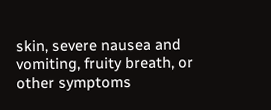skin, severe nausea and vomiting, fruity breath, or other symptoms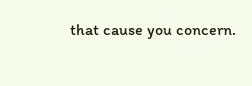that cause you concern.